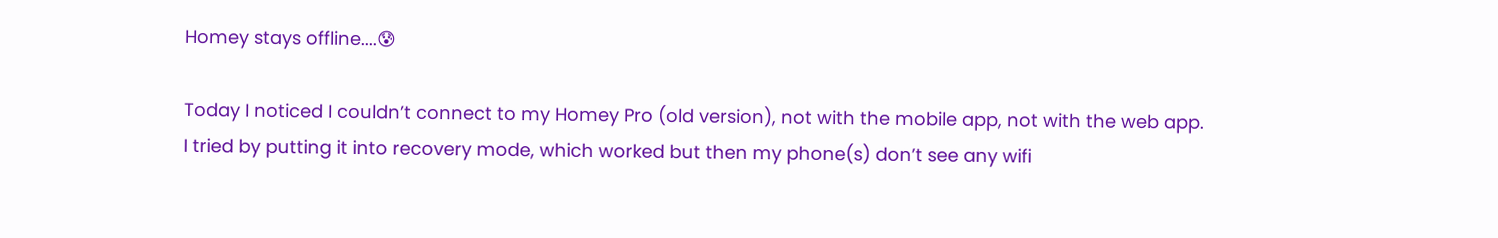Homey stays offline....😰

Today I noticed I couldn’t connect to my Homey Pro (old version), not with the mobile app, not with the web app.
I tried by putting it into recovery mode, which worked but then my phone(s) don’t see any wifi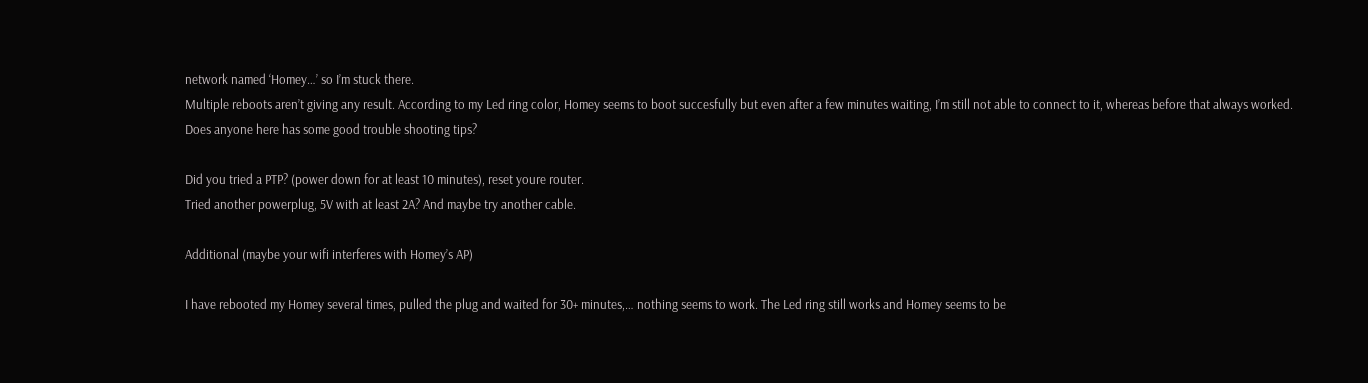network named ‘Homey…’ so I’m stuck there.
Multiple reboots aren’t giving any result. According to my Led ring color, Homey seems to boot succesfully but even after a few minutes waiting, I’m still not able to connect to it, whereas before that always worked.
Does anyone here has some good trouble shooting tips?

Did you tried a PTP? (power down for at least 10 minutes), reset youre router.
Tried another powerplug, 5V with at least 2A? And maybe try another cable.

Additional (maybe your wifi interferes with Homey’s AP)

I have rebooted my Homey several times, pulled the plug and waited for 30+ minutes,… nothing seems to work. The Led ring still works and Homey seems to be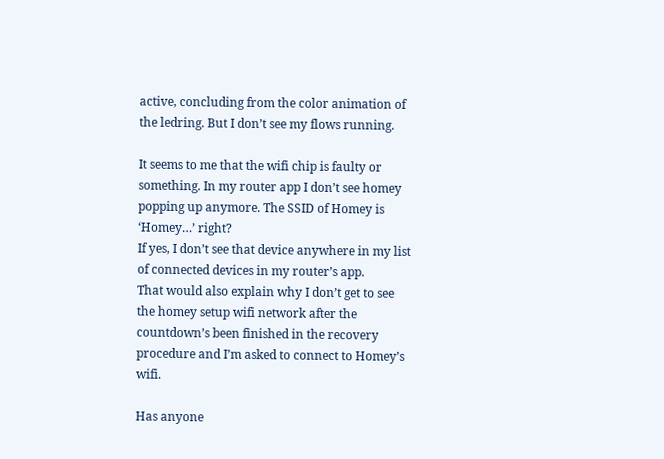active, concluding from the color animation of the ledring. But I don’t see my flows running.

It seems to me that the wifi chip is faulty or something. In my router app I don’t see homey popping up anymore. The SSID of Homey is ‘Homey…’ right?
If yes, I don’t see that device anywhere in my list of connected devices in my router’s app.
That would also explain why I don’t get to see the homey setup wifi network after the countdown’s been finished in the recovery procedure and I’m asked to connect to Homey’s wifi.

Has anyone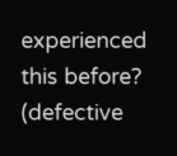experienced this before? (defective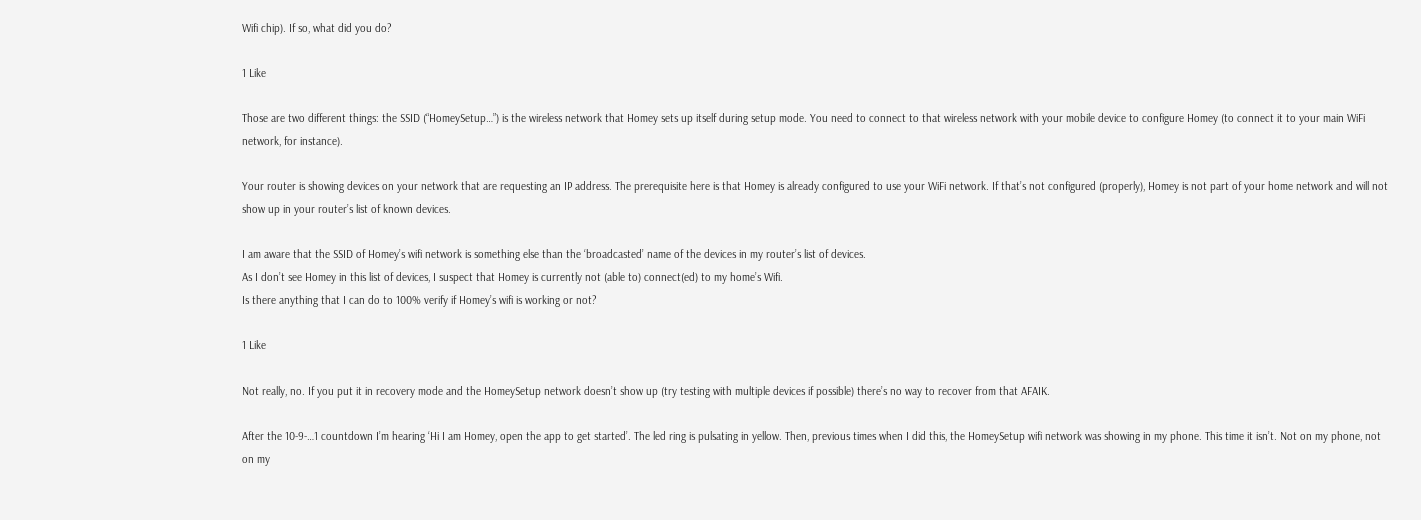Wifi chip). If so, what did you do?

1 Like

Those are two different things: the SSID (“HomeySetup…”) is the wireless network that Homey sets up itself during setup mode. You need to connect to that wireless network with your mobile device to configure Homey (to connect it to your main WiFi network, for instance).

Your router is showing devices on your network that are requesting an IP address. The prerequisite here is that Homey is already configured to use your WiFi network. If that’s not configured (properly), Homey is not part of your home network and will not show up in your router’s list of known devices.

I am aware that the SSID of Homey’s wifi network is something else than the ‘broadcasted’ name of the devices in my router’s list of devices.
As I don’t see Homey in this list of devices, I suspect that Homey is currently not (able to) connect(ed) to my home’s Wifi.
Is there anything that I can do to 100% verify if Homey’s wifi is working or not?

1 Like

Not really, no. If you put it in recovery mode and the HomeySetup network doesn’t show up (try testing with multiple devices if possible) there’s no way to recover from that AFAIK.

After the 10-9-…1 countdown I’m hearing ‘Hi I am Homey, open the app to get started’. The led ring is pulsating in yellow. Then, previous times when I did this, the HomeySetup wifi network was showing in my phone. This time it isn’t. Not on my phone, not on my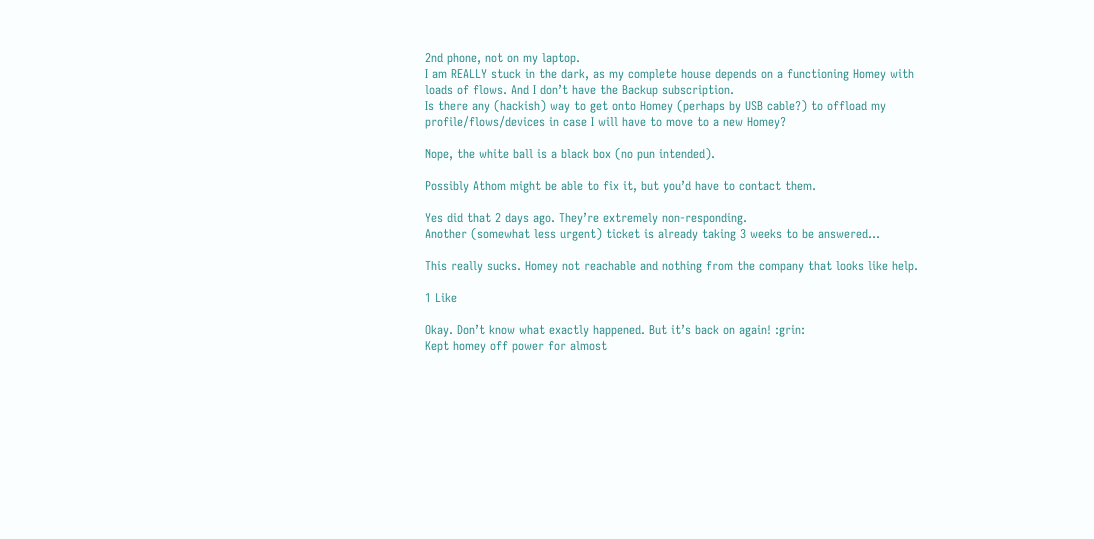2nd phone, not on my laptop.
I am REALLY stuck in the dark, as my complete house depends on a functioning Homey with loads of flows. And I don’t have the Backup subscription.
Is there any (hackish) way to get onto Homey (perhaps by USB cable?) to offload my profile/flows/devices in case I will have to move to a new Homey?

Nope, the white ball is a black box (no pun intended).

Possibly Athom might be able to fix it, but you’d have to contact them.

Yes did that 2 days ago. They’re extremely non-responding.
Another (somewhat less urgent) ticket is already taking 3 weeks to be answered…

This really sucks. Homey not reachable and nothing from the company that looks like help.

1 Like

Okay. Don’t know what exactly happened. But it’s back on again! :grin:
Kept homey off power for almost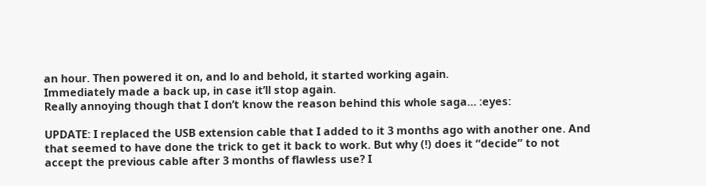an hour. Then powered it on, and lo and behold, it started working again.
Immediately made a back up, in case it’ll stop again.
Really annoying though that I don’t know the reason behind this whole saga… :eyes:

UPDATE: I replaced the USB extension cable that I added to it 3 months ago with another one. And that seemed to have done the trick to get it back to work. But why (!) does it “decide” to not accept the previous cable after 3 months of flawless use? I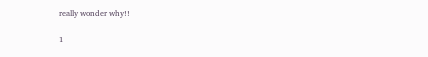really wonder why!!

1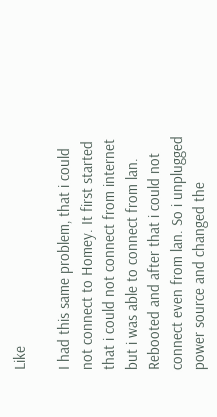Like

I had this same problem, that i could not connect to Homey. It first started that i could not connect from internet but i was able to connect from lan. Rebooted and after that i could not connect even from lan. So i unplugged power source and changed the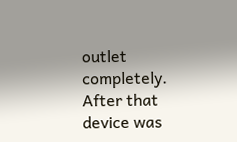outlet completely. After that device was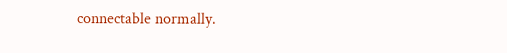connectable normally.